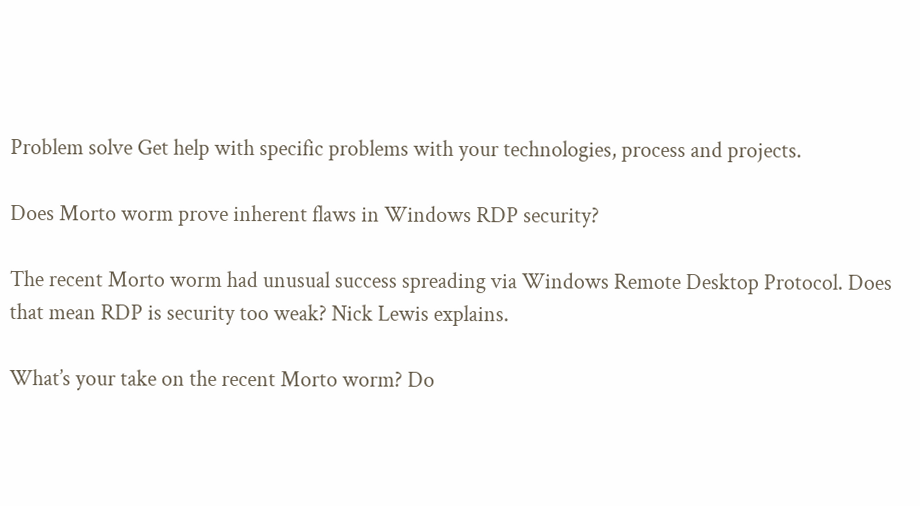Problem solve Get help with specific problems with your technologies, process and projects.

Does Morto worm prove inherent flaws in Windows RDP security?

The recent Morto worm had unusual success spreading via Windows Remote Desktop Protocol. Does that mean RDP is security too weak? Nick Lewis explains.

What’s your take on the recent Morto worm? Do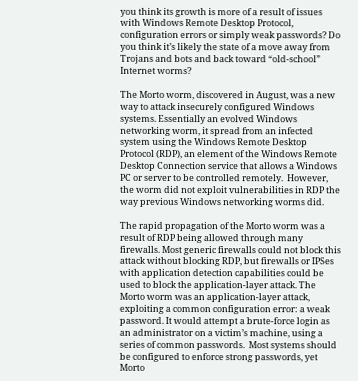you think its growth is more of a result of issues with Windows Remote Desktop Protocol, configuration errors or simply weak passwords? Do you think it’s likely the state of a move away from Trojans and bots and back toward “old-school” Internet worms?

The Morto worm, discovered in August, was a new way to attack insecurely configured Windows systems. Essentially an evolved Windows networking worm, it spread from an infected system using the Windows Remote Desktop Protocol (RDP), an element of the Windows Remote Desktop Connection service that allows a Windows PC or server to be controlled remotely.  However, the worm did not exploit vulnerabilities in RDP the way previous Windows networking worms did.

The rapid propagation of the Morto worm was a result of RDP being allowed through many firewalls. Most generic firewalls could not block this attack without blocking RDP, but firewalls or IPSes with application detection capabilities could be used to block the application-layer attack. The Morto worm was an application-layer attack, exploiting a common configuration error: a weak password. It would attempt a brute-force login as an administrator on a victim’s machine, using a series of common passwords.  Most systems should be configured to enforce strong passwords, yet Morto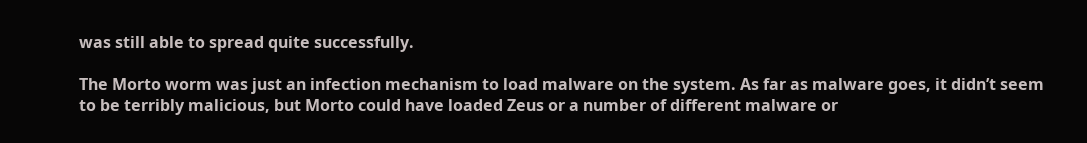was still able to spread quite successfully.

The Morto worm was just an infection mechanism to load malware on the system. As far as malware goes, it didn’t seem to be terribly malicious, but Morto could have loaded Zeus or a number of different malware or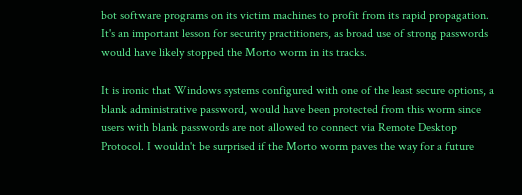bot software programs on its victim machines to profit from its rapid propagation. It's an important lesson for security practitioners, as broad use of strong passwords would have likely stopped the Morto worm in its tracks.

It is ironic that Windows systems configured with one of the least secure options, a blank administrative password, would have been protected from this worm since users with blank passwords are not allowed to connect via Remote Desktop Protocol. I wouldn't be surprised if the Morto worm paves the way for a future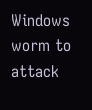Windows worm to attack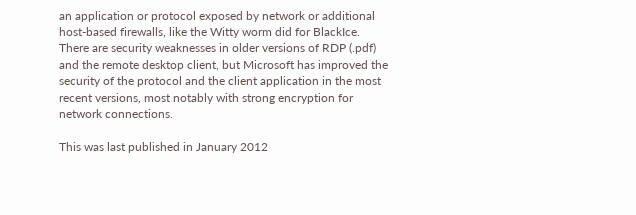an application or protocol exposed by network or additional host-based firewalls, like the Witty worm did for BlackIce. There are security weaknesses in older versions of RDP (.pdf) and the remote desktop client, but Microsoft has improved the security of the protocol and the client application in the most recent versions, most notably with strong encryption for network connections.

This was last published in January 2012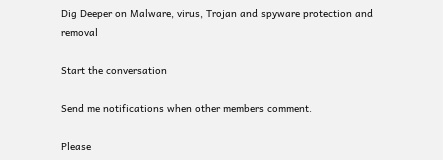Dig Deeper on Malware, virus, Trojan and spyware protection and removal

Start the conversation

Send me notifications when other members comment.

Please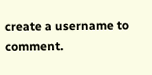create a username to comment.